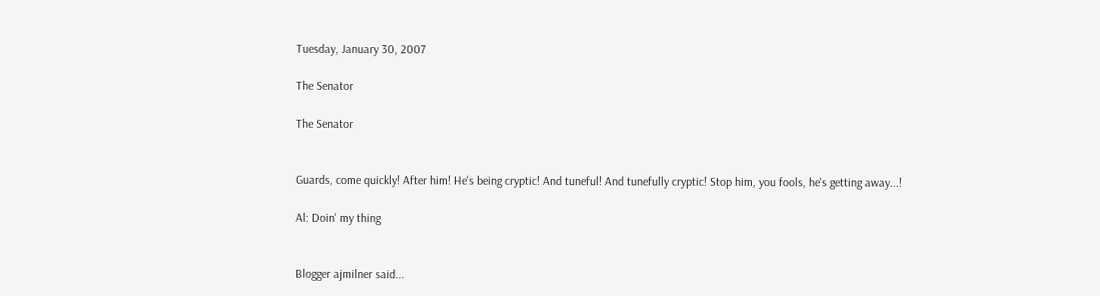Tuesday, January 30, 2007

The Senator

The Senator


Guards, come quickly! After him! He's being cryptic! And tuneful! And tunefully cryptic! Stop him, you fools, he's getting away...!

Al: Doin' my thing


Blogger ajmilner said...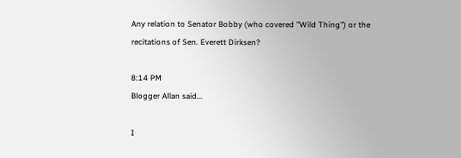Any relation to Senator Bobby (who covered "Wild Thing") or the recitations of Sen. Everett Dirksen?

8:14 PM
Blogger Allan said...

I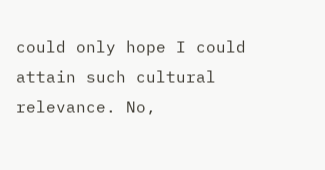could only hope I could attain such cultural relevance. No,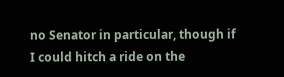no Senator in particular, though if I could hitch a ride on the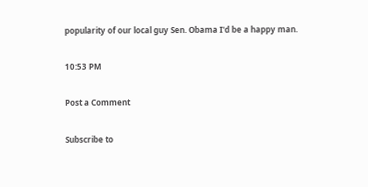popularity of our local guy Sen. Obama I'd be a happy man.

10:53 PM

Post a Comment

Subscribe to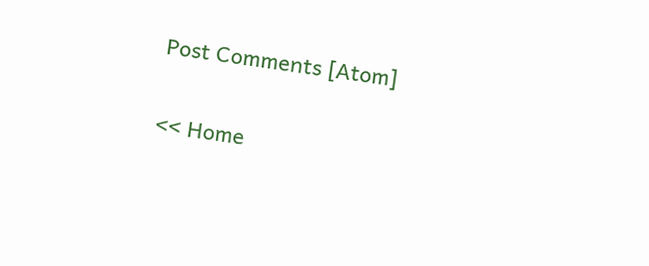Post Comments [Atom]

<< Home